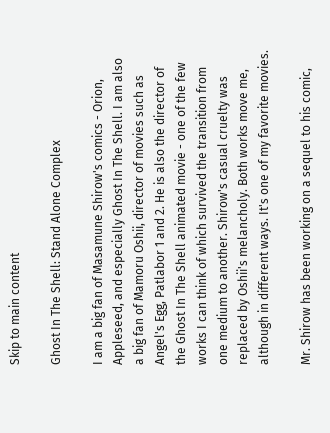Skip to main content

Ghost In The Shell: Stand Alone Complex

I am a big fan of Masamune Shirow's comics - Orion, Appleseed, and especially Ghost In The Shell. I am also a big fan of Mamoru Oshii, director of movies such as Angel's Egg, Patlabor 1 and 2. He is also the director of the Ghost In The Shell animated movie - one of the few works I can think of which survived the transition from one medium to another. Shirow's casual cruelty was replaced by Oshii's melancholy. Both works move me, although in different ways. It's one of my favorite movies.

Mr. Shirow has been working on a sequel to his comic,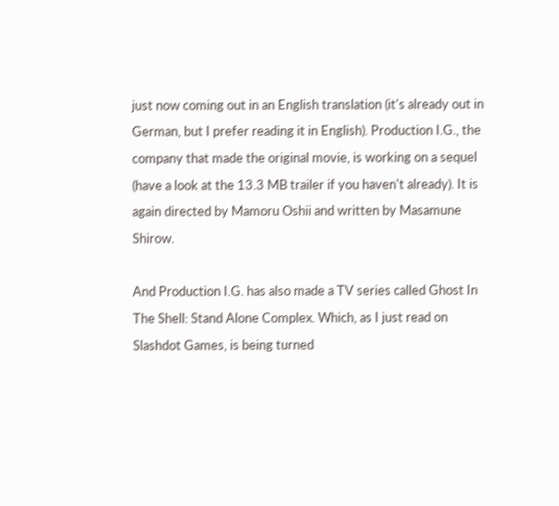just now coming out in an English translation (it's already out in German, but I prefer reading it in English). Production I.G., the company that made the original movie, is working on a sequel (have a look at the 13.3 MB trailer if you haven't already). It is again directed by Mamoru Oshii and written by Masamune Shirow.

And Production I.G. has also made a TV series called Ghost In The Shell: Stand Alone Complex. Which, as I just read on Slashdot Games, is being turned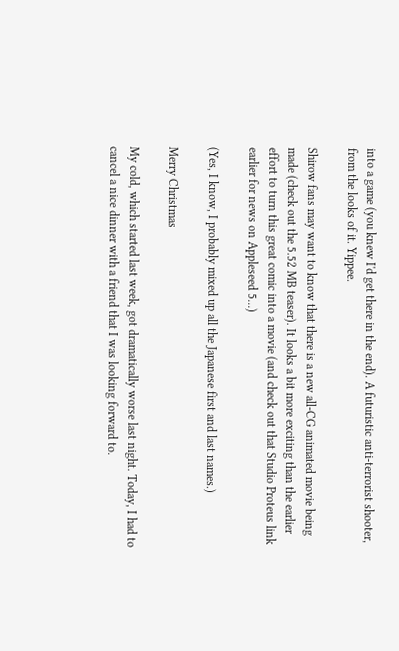into a game (you knew I'd get there in the end). A futuristic anti-terrorist shooter, from the looks of it. Yippee.

Shirow fans may want to know that there is a new all-CG animated movie being made (check out the 5.52 MB teaser). It looks a bit more exciting than the earlier effort to turn this great comic into a movie (and check out that Studio Proteus link earlier for news on Appleseed 5...)

(Yes, I know, I probably mixed up all the Japanese first and last names.)

Merry Christmas

My cold, which started last week, got dramatically worse last night. Today, I had to cancel a nice dinner with a friend that I was looking forward to.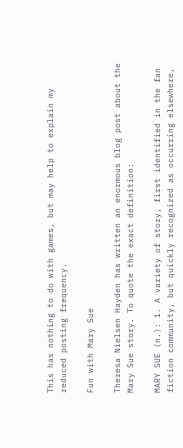This has nothing to do with games, but may help to explain my reduced posting frequency.

Fun with Mary Sue

Theresa Nielsen Hayden has written an enormous blog post about the Mary Sue story. To quote the exact definition:

MARY SUE (n.): 1. A variety of story, first identified in the fan fiction community, but quickly recognized as occurring elsewhere,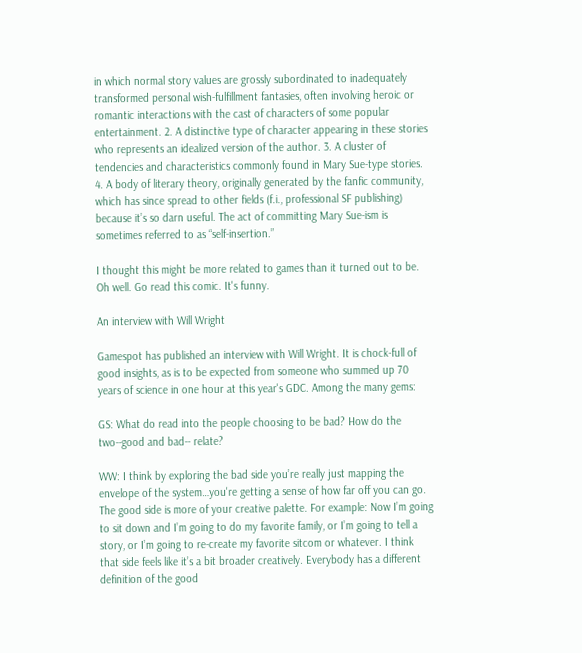in which normal story values are grossly subordinated to inadequately transformed personal wish-fulfillment fantasies, often involving heroic or romantic interactions with the cast of characters of some popular entertainment. 2. A distinctive type of character appearing in these stories who represents an idealized version of the author. 3. A cluster of tendencies and characteristics commonly found in Mary Sue-type stories. 4. A body of literary theory, originally generated by the fanfic community, which has since spread to other fields (f.i., professional SF publishing) because it’s so darn useful. The act of committing Mary Sue-ism is sometimes referred to as “self-insertion.”

I thought this might be more related to games than it turned out to be. Oh well. Go read this comic. It's funny.

An interview with Will Wright

Gamespot has published an interview with Will Wright. It is chock-full of good insights, as is to be expected from someone who summed up 70 years of science in one hour at this year's GDC. Among the many gems:

GS: What do read into the people choosing to be bad? How do the two--good and bad-- relate?

WW: I think by exploring the bad side you’re really just mapping the envelope of the system…you're getting a sense of how far off you can go. The good side is more of your creative palette. For example: Now I’m going to sit down and I’m going to do my favorite family, or I’m going to tell a story, or I’m going to re-create my favorite sitcom or whatever. I think that side feels like it’s a bit broader creatively. Everybody has a different definition of the good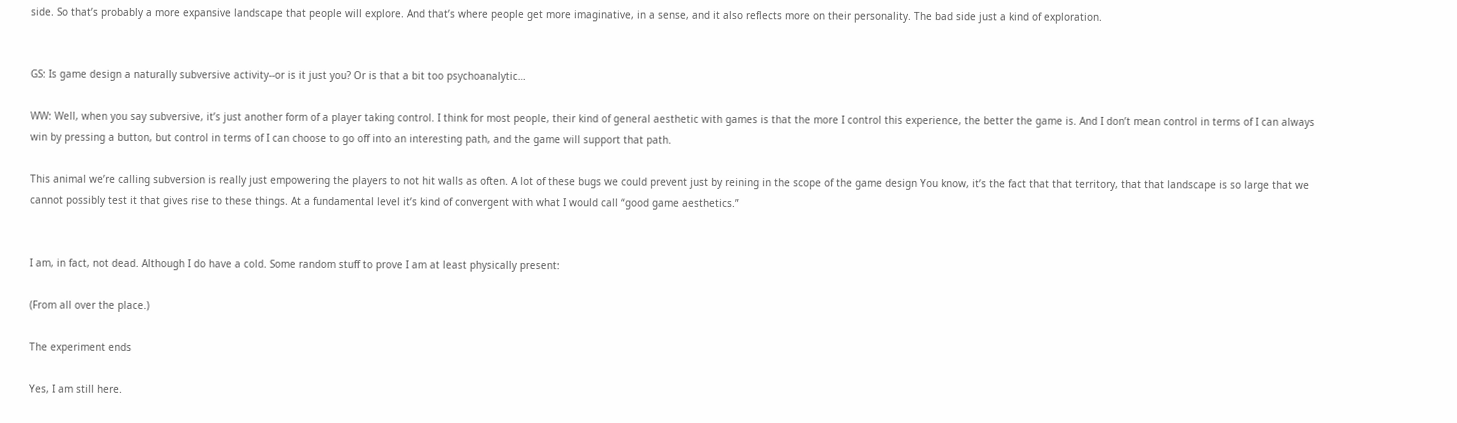side. So that’s probably a more expansive landscape that people will explore. And that’s where people get more imaginative, in a sense, and it also reflects more on their personality. The bad side just a kind of exploration.


GS: Is game design a naturally subversive activity--or is it just you? Or is that a bit too psychoanalytic…

WW: Well, when you say subversive, it’s just another form of a player taking control. I think for most people, their kind of general aesthetic with games is that the more I control this experience, the better the game is. And I don’t mean control in terms of I can always win by pressing a button, but control in terms of I can choose to go off into an interesting path, and the game will support that path.

This animal we’re calling subversion is really just empowering the players to not hit walls as often. A lot of these bugs we could prevent just by reining in the scope of the game design You know, it’s the fact that that territory, that that landscape is so large that we cannot possibly test it that gives rise to these things. At a fundamental level it’s kind of convergent with what I would call “good game aesthetics.”


I am, in fact, not dead. Although I do have a cold. Some random stuff to prove I am at least physically present:

(From all over the place.)

The experiment ends

Yes, I am still here.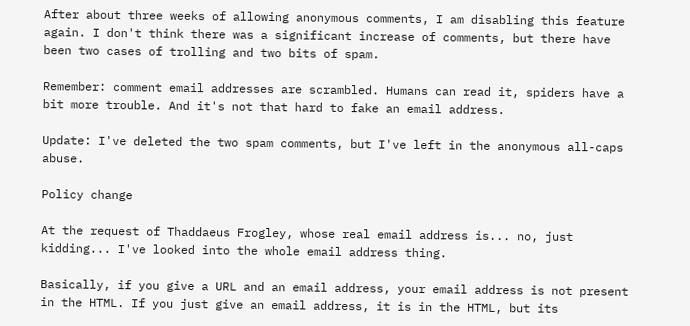After about three weeks of allowing anonymous comments, I am disabling this feature again. I don't think there was a significant increase of comments, but there have been two cases of trolling and two bits of spam.

Remember: comment email addresses are scrambled. Humans can read it, spiders have a bit more trouble. And it's not that hard to fake an email address.

Update: I've deleted the two spam comments, but I've left in the anonymous all-caps abuse.

Policy change

At the request of Thaddaeus Frogley, whose real email address is... no, just kidding... I've looked into the whole email address thing.

Basically, if you give a URL and an email address, your email address is not present in the HTML. If you just give an email address, it is in the HTML, but its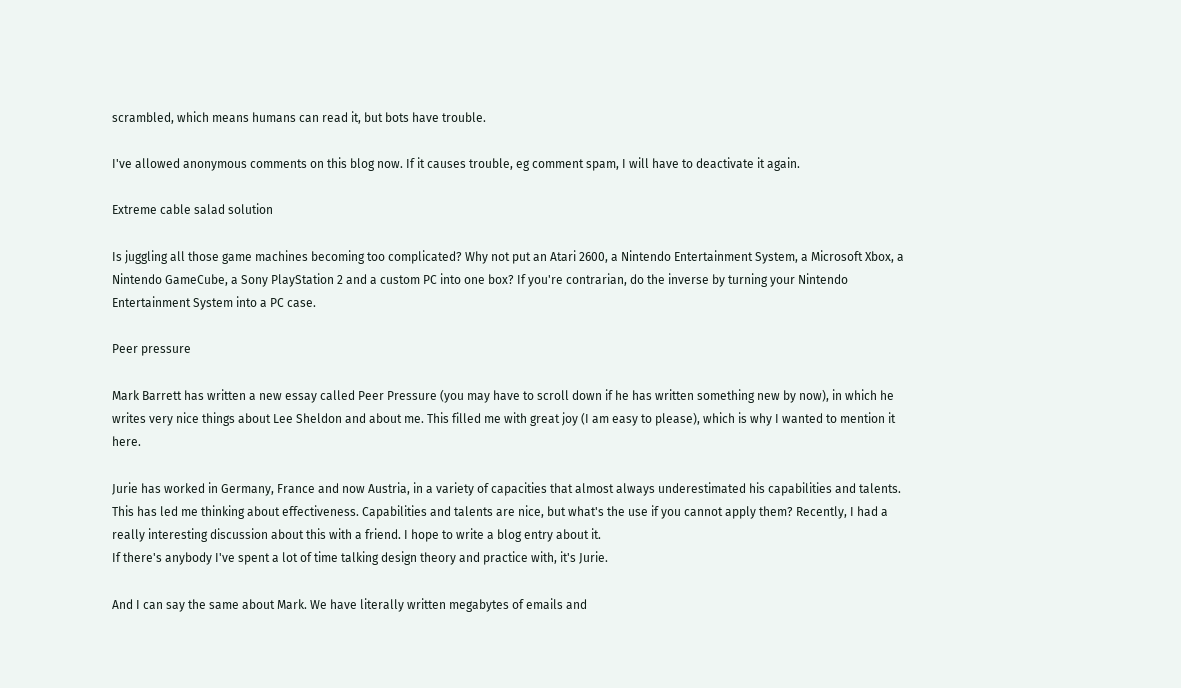scrambled, which means humans can read it, but bots have trouble.

I've allowed anonymous comments on this blog now. If it causes trouble, eg comment spam, I will have to deactivate it again.

Extreme cable salad solution

Is juggling all those game machines becoming too complicated? Why not put an Atari 2600, a Nintendo Entertainment System, a Microsoft Xbox, a Nintendo GameCube, a Sony PlayStation 2 and a custom PC into one box? If you're contrarian, do the inverse by turning your Nintendo Entertainment System into a PC case.

Peer pressure

Mark Barrett has written a new essay called Peer Pressure (you may have to scroll down if he has written something new by now), in which he writes very nice things about Lee Sheldon and about me. This filled me with great joy (I am easy to please), which is why I wanted to mention it here.

Jurie has worked in Germany, France and now Austria, in a variety of capacities that almost always underestimated his capabilities and talents.
This has led me thinking about effectiveness. Capabilities and talents are nice, but what's the use if you cannot apply them? Recently, I had a really interesting discussion about this with a friend. I hope to write a blog entry about it.
If there's anybody I've spent a lot of time talking design theory and practice with, it's Jurie.

And I can say the same about Mark. We have literally written megabytes of emails and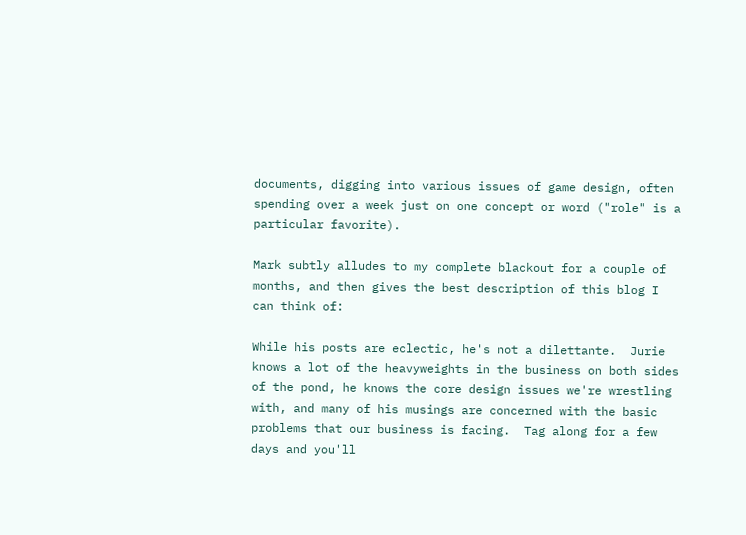documents, digging into various issues of game design, often spending over a week just on one concept or word ("role" is a particular favorite).

Mark subtly alludes to my complete blackout for a couple of months, and then gives the best description of this blog I can think of:

While his posts are eclectic, he's not a dilettante.  Jurie knows a lot of the heavyweights in the business on both sides of the pond, he knows the core design issues we're wrestling with, and many of his musings are concerned with the basic problems that our business is facing.  Tag along for a few days and you'll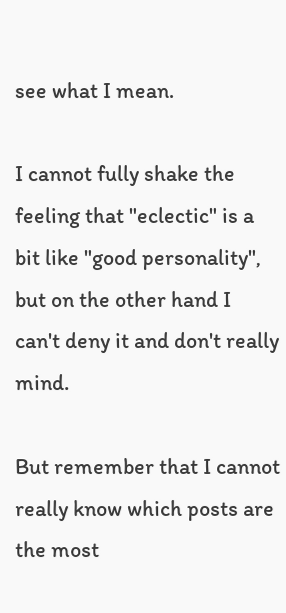see what I mean.

I cannot fully shake the feeling that "eclectic" is a bit like "good personality", but on the other hand I can't deny it and don't really mind.

But remember that I cannot really know which posts are the most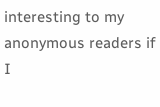interesting to my anonymous readers if I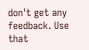don't get any feedback. Use that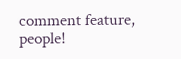comment feature, people!